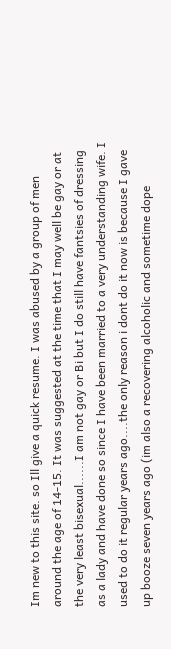Im new to this site. so Ill give a quick resume. I was abused by a group of men around the age of 14-15. It was suggested at the time that I may well be gay or at the very least bisexual......I am not gay or Bi but I do still have fantsies of dressing as a lady and have done so since I have been married to a very understanding wife. I used to do it regular years ago....the only reason i dont do it now is because I gave up booze seven years ago (im also a recovering alcoholic and sometime dope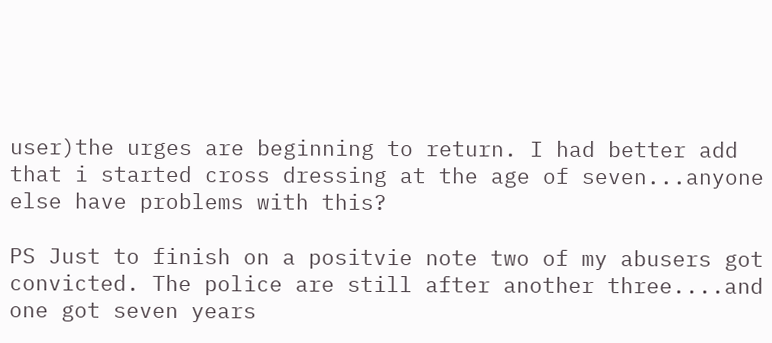user)the urges are beginning to return. I had better add that i started cross dressing at the age of seven...anyone else have problems with this?

PS Just to finish on a positvie note two of my abusers got convicted. The police are still after another three....and one got seven years